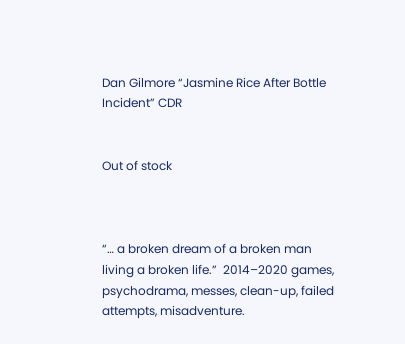Dan Gilmore “Jasmine Rice After Bottle Incident” CDR


Out of stock



“… a broken dream of a broken man living a broken life.”  2014–2020 games, psychodrama, messes, clean-up, failed attempts, misadventure.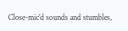Close-mic’d sounds and stumbles,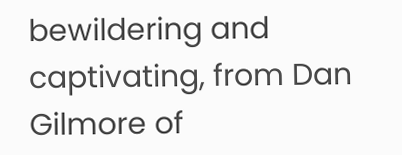bewildering and captivating, from Dan Gilmore of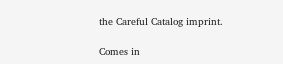the Careful Catalog imprint.

Comes in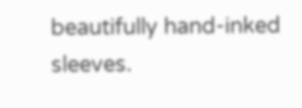beautifully hand-inked sleeves.